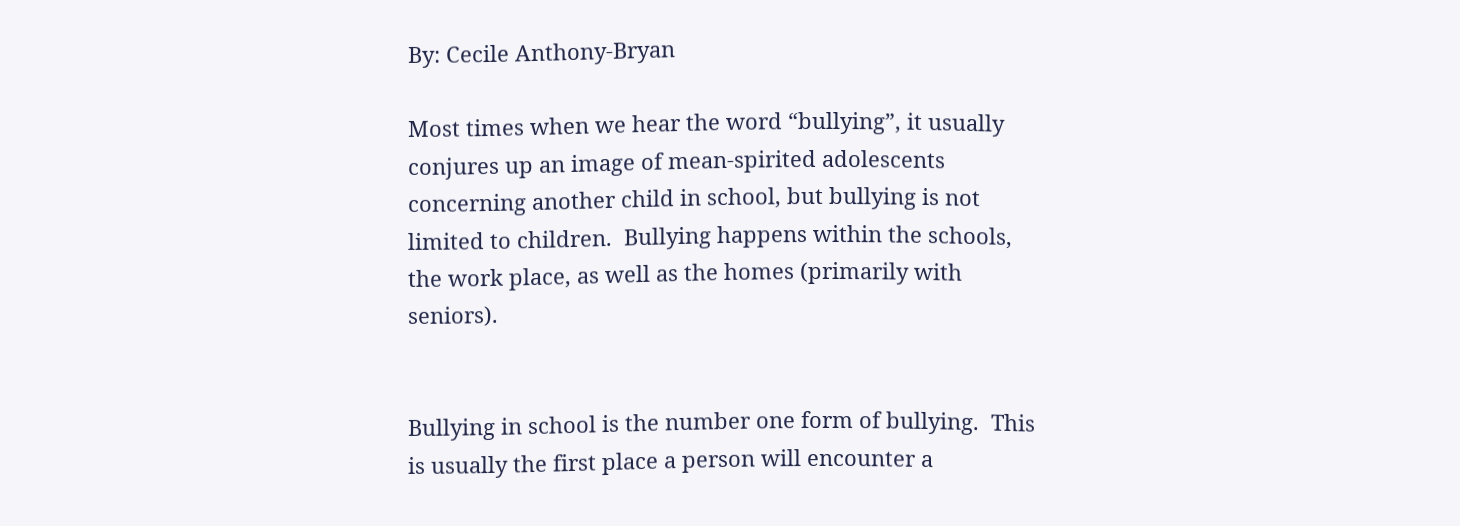By: Cecile Anthony-Bryan

Most times when we hear the word “bullying”, it usually conjures up an image of mean-spirited adolescents concerning another child in school, but bullying is not limited to children.  Bullying happens within the schools, the work place, as well as the homes (primarily with seniors).


Bullying in school is the number one form of bullying.  This is usually the first place a person will encounter a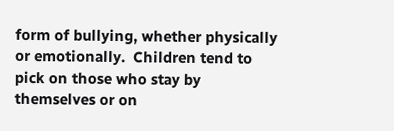form of bullying, whether physically or emotionally.  Children tend to pick on those who stay by themselves or on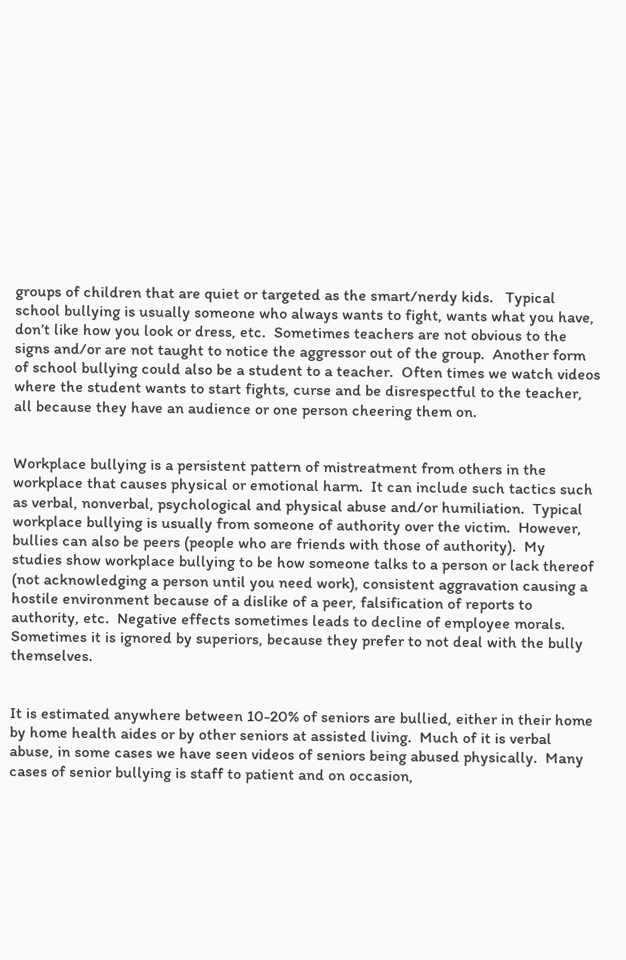groups of children that are quiet or targeted as the smart/nerdy kids.   Typical school bullying is usually someone who always wants to fight, wants what you have, don’t like how you look or dress, etc.  Sometimes teachers are not obvious to the signs and/or are not taught to notice the aggressor out of the group.  Another form of school bullying could also be a student to a teacher.  Often times we watch videos where the student wants to start fights, curse and be disrespectful to the teacher, all because they have an audience or one person cheering them on.


Workplace bullying is a persistent pattern of mistreatment from others in the workplace that causes physical or emotional harm.  It can include such tactics such as verbal, nonverbal, psychological and physical abuse and/or humiliation.  Typical workplace bullying is usually from someone of authority over the victim.  However, bullies can also be peers (people who are friends with those of authority).  My studies show workplace bullying to be how someone talks to a person or lack thereof (not acknowledging a person until you need work), consistent aggravation causing a hostile environment because of a dislike of a peer, falsification of reports to authority, etc.  Negative effects sometimes leads to decline of employee morals.  Sometimes it is ignored by superiors, because they prefer to not deal with the bully themselves.


It is estimated anywhere between 10-20% of seniors are bullied, either in their home by home health aides or by other seniors at assisted living.  Much of it is verbal abuse, in some cases we have seen videos of seniors being abused physically.  Many cases of senior bullying is staff to patient and on occasion,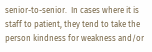senior-to-senior.  In cases where it is staff to patient, they tend to take the person kindness for weakness and/or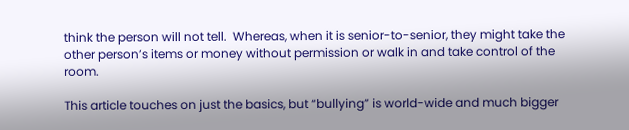think the person will not tell.  Whereas, when it is senior-to-senior, they might take the other person’s items or money without permission or walk in and take control of the room.

This article touches on just the basics, but “bullying” is world-wide and much bigger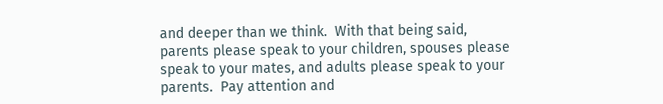and deeper than we think.  With that being said, parents please speak to your children, spouses please speak to your mates, and adults please speak to your parents.  Pay attention and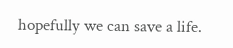hopefully we can save a life.